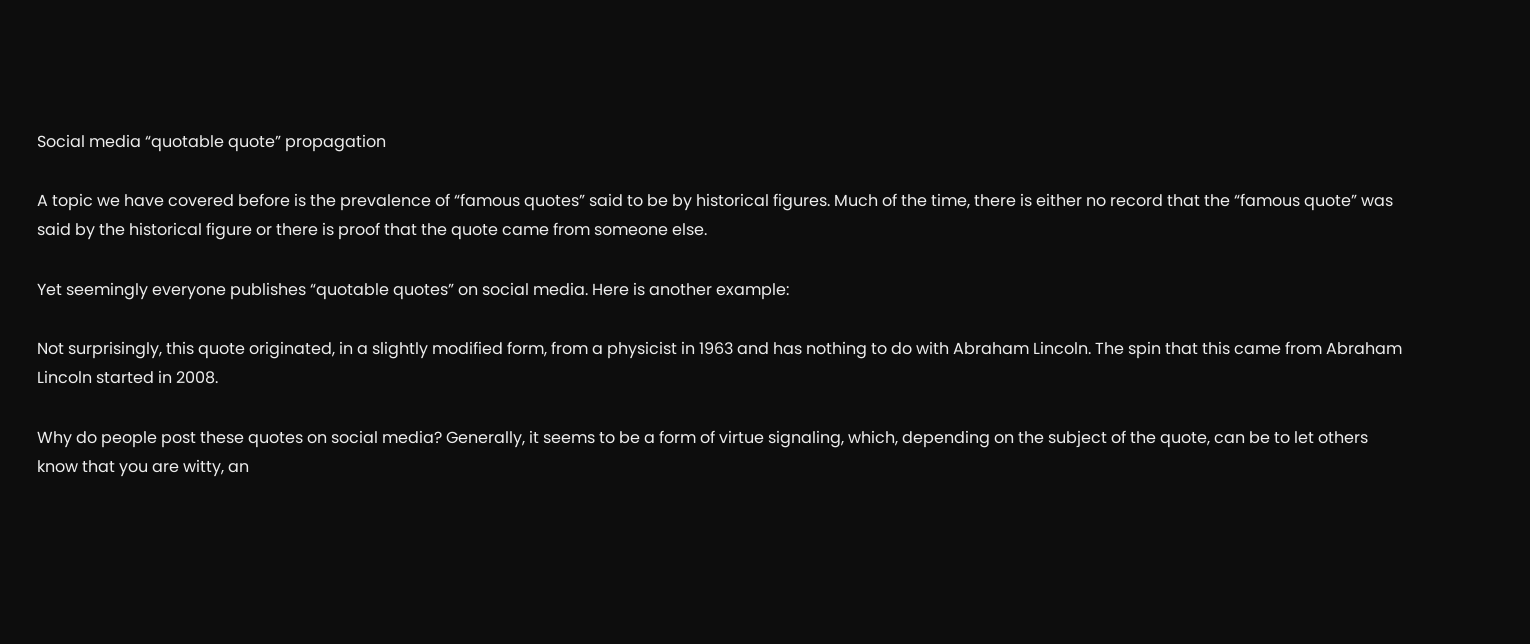Social media “quotable quote” propagation

A topic we have covered before is the prevalence of “famous quotes” said to be by historical figures. Much of the time, there is either no record that the “famous quote” was said by the historical figure or there is proof that the quote came from someone else.

Yet seemingly everyone publishes “quotable quotes” on social media. Here is another example:

Not surprisingly, this quote originated, in a slightly modified form, from a physicist in 1963 and has nothing to do with Abraham Lincoln. The spin that this came from Abraham Lincoln started in 2008.

Why do people post these quotes on social media? Generally, it seems to be a form of virtue signaling, which, depending on the subject of the quote, can be to let others know that you are witty, an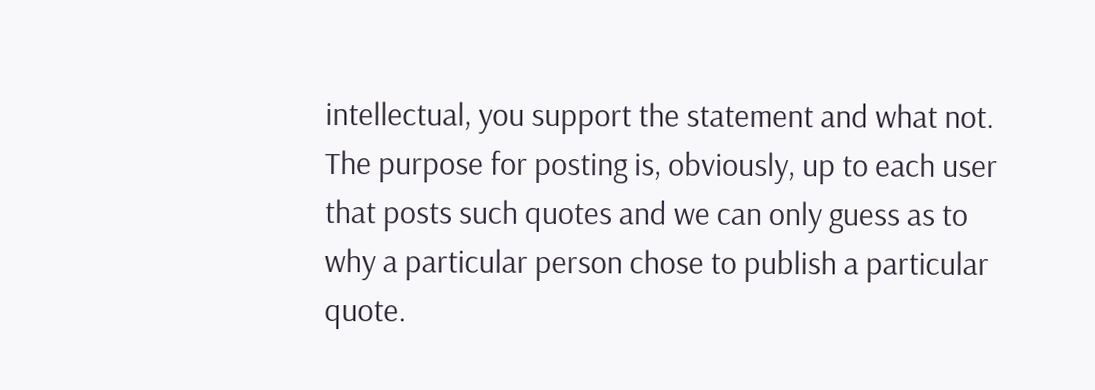intellectual, you support the statement and what not. The purpose for posting is, obviously, up to each user that posts such quotes and we can only guess as to why a particular person chose to publish a particular quote.